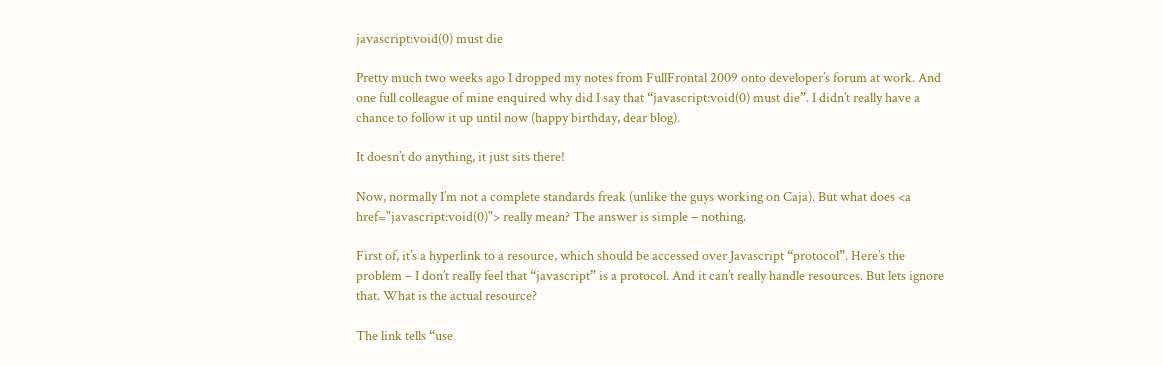javascript:void(0) must die

Pretty much two weeks ago I dropped my notes from FullFrontal 2009 onto developer’s forum at work. And one full colleague of mine enquired why did I say that “javascript:void(0) must die”. I didn’t really have a chance to follow it up until now (happy birthday, dear blog).

It doesn’t do anything, it just sits there!

Now, normally I’m not a complete standards freak (unlike the guys working on Caja). But what does <a href="javascript:void(0)"> really mean? The answer is simple – nothing.

First of, it’s a hyperlink to a resource, which should be accessed over Javascript “protocol”. Here’s the problem – I don’t really feel that “javascript” is a protocol. And it can’t really handle resources. But lets ignore that. What is the actual resource?

The link tells “use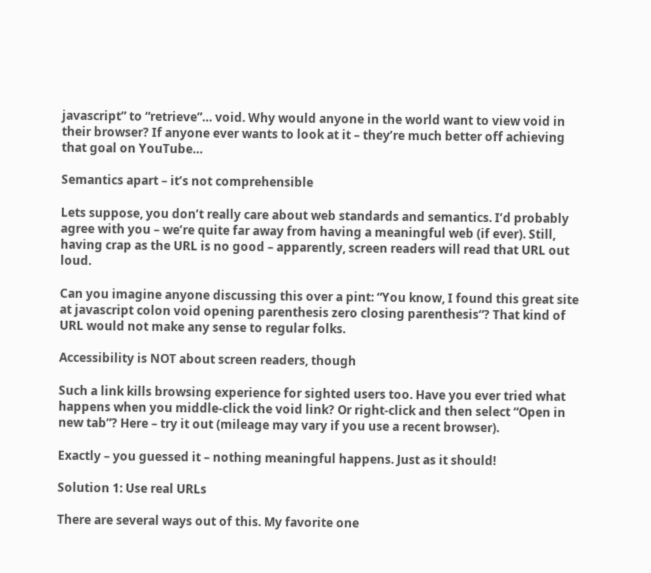javascript” to “retrieve”… void. Why would anyone in the world want to view void in their browser? If anyone ever wants to look at it – they’re much better off achieving that goal on YouTube…

Semantics apart – it’s not comprehensible

Lets suppose, you don’t really care about web standards and semantics. I’d probably agree with you – we’re quite far away from having a meaningful web (if ever). Still, having crap as the URL is no good – apparently, screen readers will read that URL out loud.

Can you imagine anyone discussing this over a pint: “You know, I found this great site at javascript colon void opening parenthesis zero closing parenthesis“? That kind of URL would not make any sense to regular folks.

Accessibility is NOT about screen readers, though

Such a link kills browsing experience for sighted users too. Have you ever tried what happens when you middle-click the void link? Or right-click and then select “Open in new tab”? Here – try it out (mileage may vary if you use a recent browser).

Exactly – you guessed it – nothing meaningful happens. Just as it should!

Solution 1: Use real URLs

There are several ways out of this. My favorite one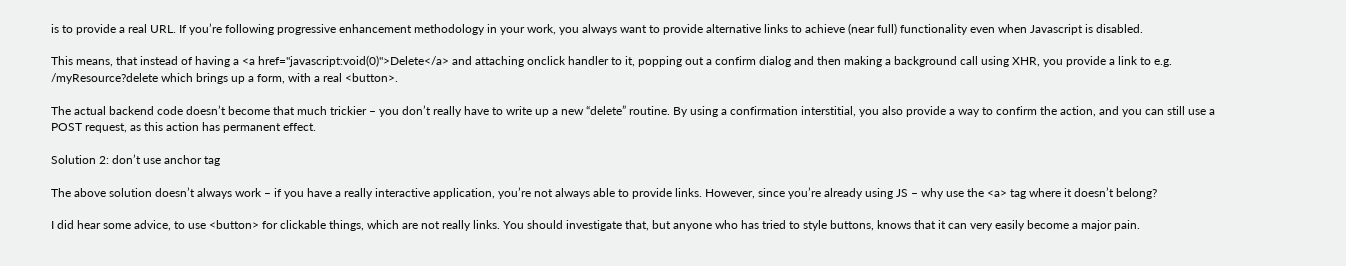is to provide a real URL. If you’re following progressive enhancement methodology in your work, you always want to provide alternative links to achieve (near full) functionality even when Javascript is disabled.

This means, that instead of having a <a href="javascript:void(0)">Delete</a> and attaching onclick handler to it, popping out a confirm dialog and then making a background call using XHR, you provide a link to e.g. /myResource?delete which brings up a form, with a real <button>.

The actual backend code doesn’t become that much trickier – you don’t really have to write up a new “delete” routine. By using a confirmation interstitial, you also provide a way to confirm the action, and you can still use a POST request, as this action has permanent effect.

Solution 2: don’t use anchor tag

The above solution doesn’t always work – if you have a really interactive application, you’re not always able to provide links. However, since you’re already using JS – why use the <a> tag where it doesn’t belong?

I did hear some advice, to use <button> for clickable things, which are not really links. You should investigate that, but anyone who has tried to style buttons, knows that it can very easily become a major pain.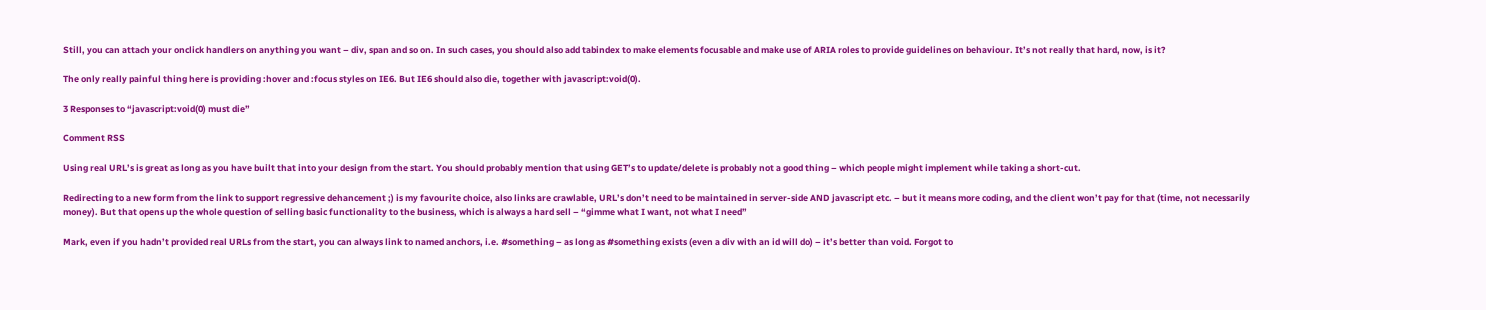Still, you can attach your onclick handlers on anything you want – div, span and so on. In such cases, you should also add tabindex to make elements focusable and make use of ARIA roles to provide guidelines on behaviour. It’s not really that hard, now, is it?

The only really painful thing here is providing :hover and :focus styles on IE6. But IE6 should also die, together with javascript:void(0).

3 Responses to “javascript:void(0) must die”

Comment RSS

Using real URL’s is great as long as you have built that into your design from the start. You should probably mention that using GET’s to update/delete is probably not a good thing – which people might implement while taking a short-cut.

Redirecting to a new form from the link to support regressive dehancement ;) is my favourite choice, also links are crawlable, URL’s don’t need to be maintained in server-side AND javascript etc. – but it means more coding, and the client won’t pay for that (time, not necessarily money). But that opens up the whole question of selling basic functionality to the business, which is always a hard sell – “gimme what I want, not what I need”

Mark, even if you hadn’t provided real URLs from the start, you can always link to named anchors, i.e. #something – as long as #something exists (even a div with an id will do) – it’s better than void. Forgot to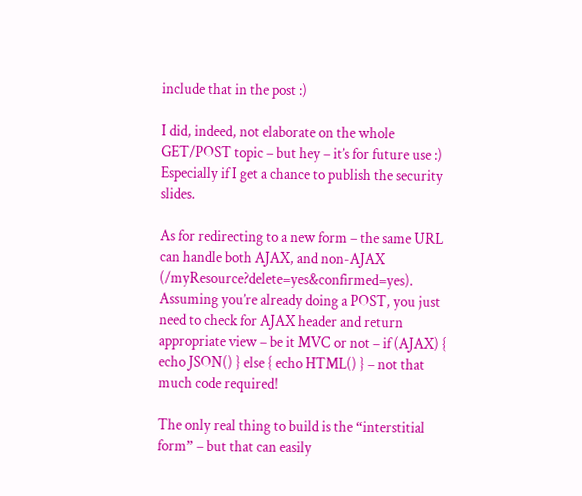include that in the post :)

I did, indeed, not elaborate on the whole GET/POST topic – but hey – it’s for future use :) Especially if I get a chance to publish the security slides.

As for redirecting to a new form – the same URL can handle both AJAX, and non-AJAX (/myResource?delete=yes&confirmed=yes). Assuming you’re already doing a POST, you just need to check for AJAX header and return appropriate view – be it MVC or not – if (AJAX) { echo JSON() } else { echo HTML() } – not that much code required!

The only real thing to build is the “interstitial form” – but that can easily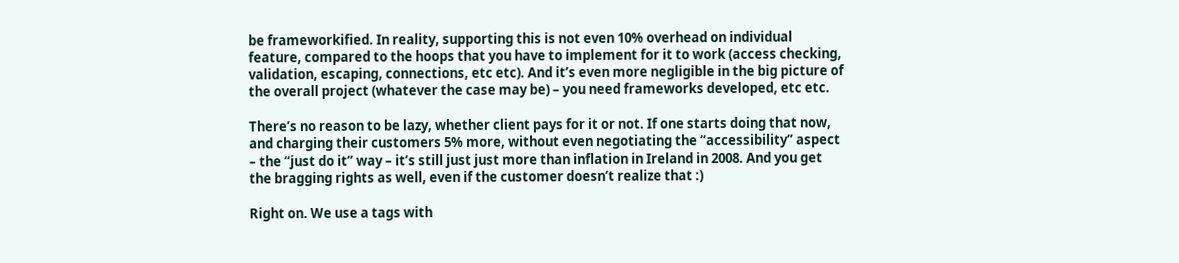be frameworkified. In reality, supporting this is not even 10% overhead on individual feature, compared to the hoops that you have to implement for it to work (access checking, validation, escaping, connections, etc etc). And it’s even more negligible in the big picture of the overall project (whatever the case may be) – you need frameworks developed, etc etc.

There’s no reason to be lazy, whether client pays for it or not. If one starts doing that now, and charging their customers 5% more, without even negotiating the “accessibility” aspect – the “just do it” way – it’s still just just more than inflation in Ireland in 2008. And you get the bragging rights as well, even if the customer doesn’t realize that :)

Right on. We use a tags with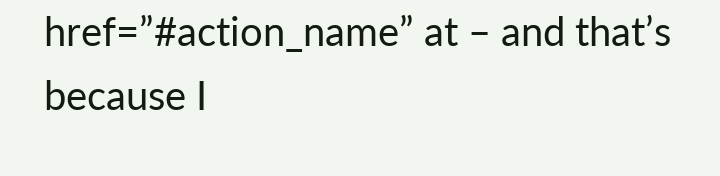href=”#action_name” at – and that’s because I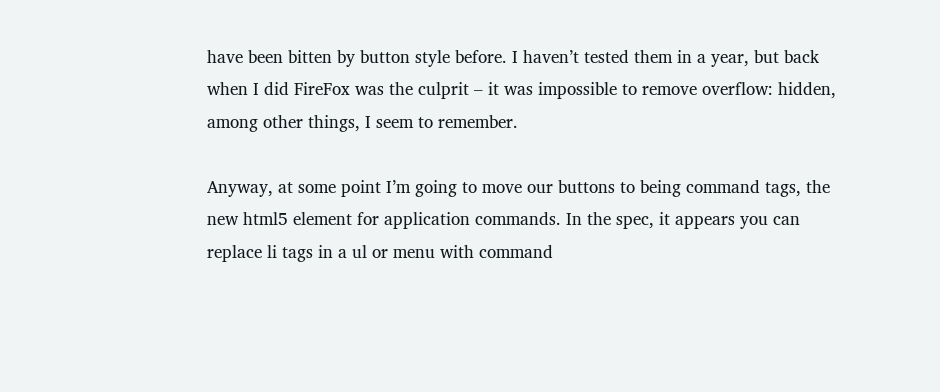have been bitten by button style before. I haven’t tested them in a year, but back when I did FireFox was the culprit – it was impossible to remove overflow: hidden, among other things, I seem to remember.

Anyway, at some point I’m going to move our buttons to being command tags, the new html5 element for application commands. In the spec, it appears you can replace li tags in a ul or menu with command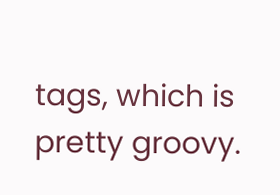tags, which is pretty groovy.